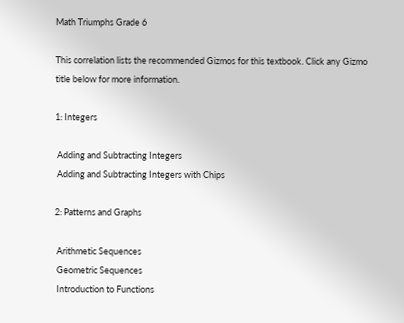Math Triumphs Grade 6

This correlation lists the recommended Gizmos for this textbook. Click any Gizmo title below for more information.

1: Integers

 Adding and Subtracting Integers
 Adding and Subtracting Integers with Chips

2: Patterns and Graphs

 Arithmetic Sequences
 Geometric Sequences
 Introduction to Functions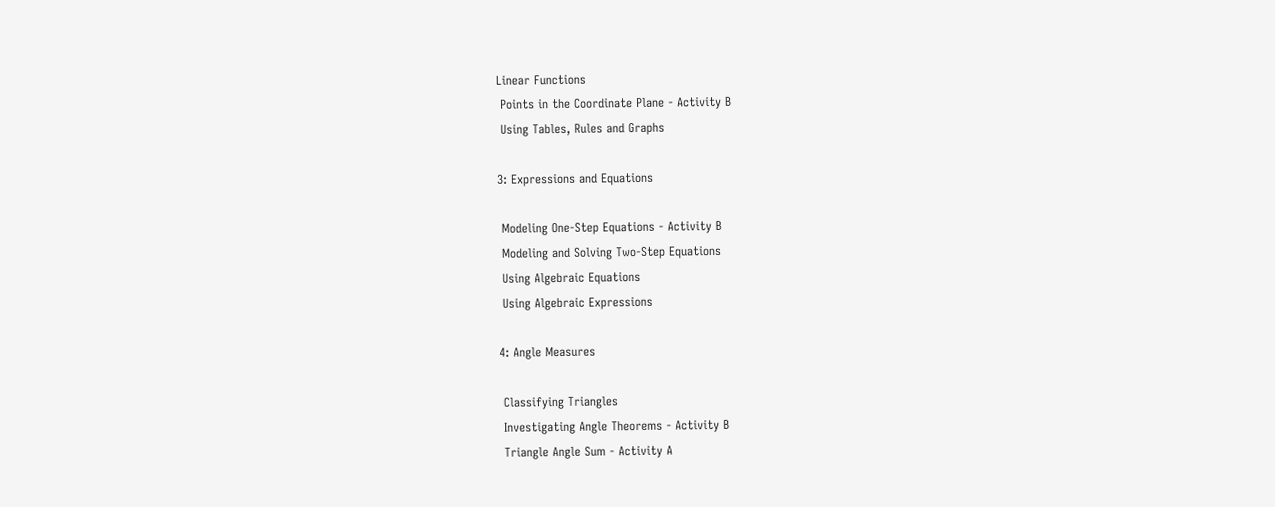Linear Functions
 Points in the Coordinate Plane - Activity B
 Using Tables, Rules and Graphs

3: Expressions and Equations

 Modeling One-Step Equations - Activity B
 Modeling and Solving Two-Step Equations
 Using Algebraic Equations
 Using Algebraic Expressions

4: Angle Measures

 Classifying Triangles
 Investigating Angle Theorems - Activity B
 Triangle Angle Sum - Activity A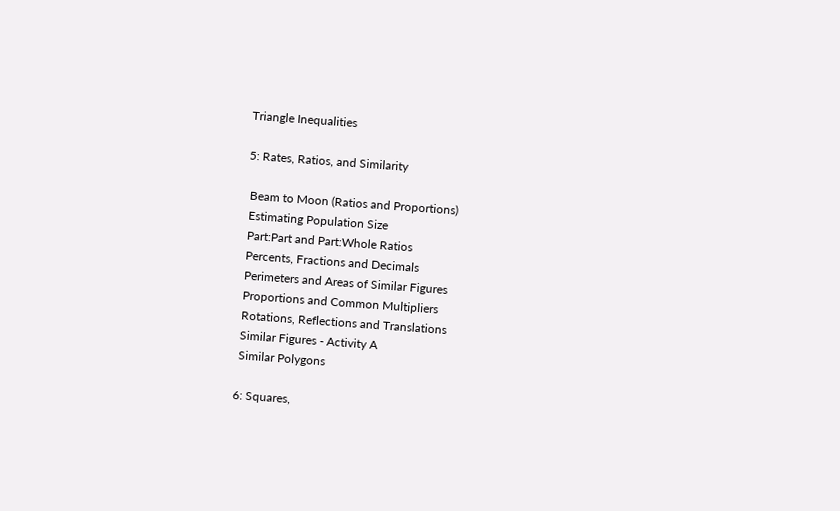Triangle Inequalities

5: Rates, Ratios, and Similarity

 Beam to Moon (Ratios and Proportions)
 Estimating Population Size
 Part:Part and Part:Whole Ratios
 Percents, Fractions and Decimals
 Perimeters and Areas of Similar Figures
 Proportions and Common Multipliers
 Rotations, Reflections and Translations
 Similar Figures - Activity A
 Similar Polygons

6: Squares,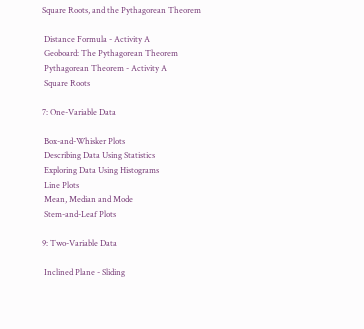Square Roots, and the Pythagorean Theorem

 Distance Formula - Activity A
 Geoboard: The Pythagorean Theorem
 Pythagorean Theorem - Activity A
 Square Roots

7: One-Variable Data

 Box-and-Whisker Plots
 Describing Data Using Statistics
 Exploring Data Using Histograms
 Line Plots
 Mean, Median and Mode
 Stem-and-Leaf Plots

9: Two-Variable Data

 Inclined Plane - Sliding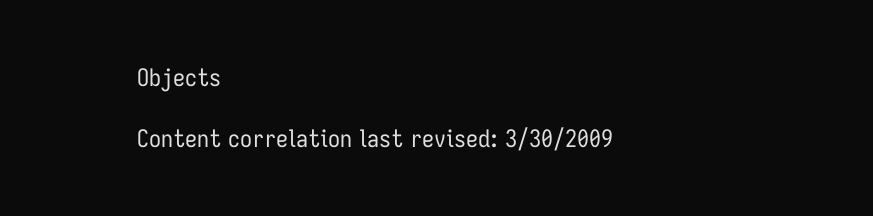Objects

Content correlation last revised: 3/30/2009